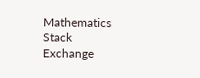Mathematics Stack Exchange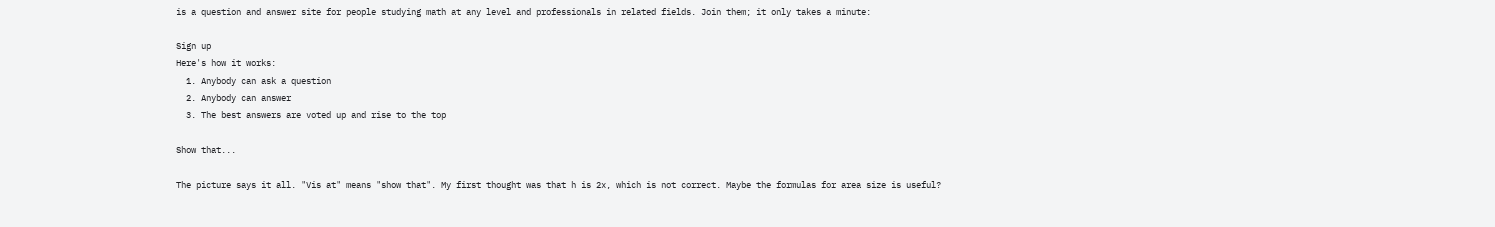is a question and answer site for people studying math at any level and professionals in related fields. Join them; it only takes a minute:

Sign up
Here's how it works:
  1. Anybody can ask a question
  2. Anybody can answer
  3. The best answers are voted up and rise to the top

Show that...

The picture says it all. "Vis at" means "show that". My first thought was that h is 2x, which is not correct. Maybe the formulas for area size is useful?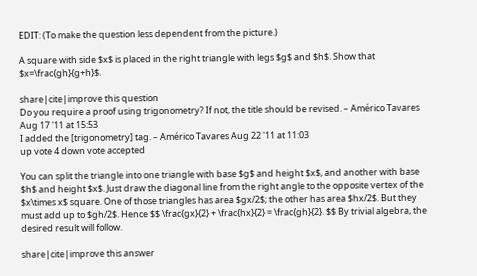EDIT: (To make the question less dependent from the picture.)

A square with side $x$ is placed in the right triangle with legs $g$ and $h$. Show that $x=\frac{gh}{g+h}$.

share|cite|improve this question
Do you require a proof using trigonometry? If not, the title should be revised. – Américo Tavares Aug 17 '11 at 15:53
I added the [trigonometry] tag. – Américo Tavares Aug 22 '11 at 11:03
up vote 4 down vote accepted

You can split the triangle into one triangle with base $g$ and height $x$, and another with base $h$ and height $x$. Just draw the diagonal line from the right angle to the opposite vertex of the $x\times x$ square. One of those triangles has area $gx/2$; the other has area $hx/2$. But they must add up to $gh/2$. Hence $$ \frac{gx}{2} + \frac{hx}{2} = \frac{gh}{2}. $$ By trivial algebra, the desired result will follow.

share|cite|improve this answer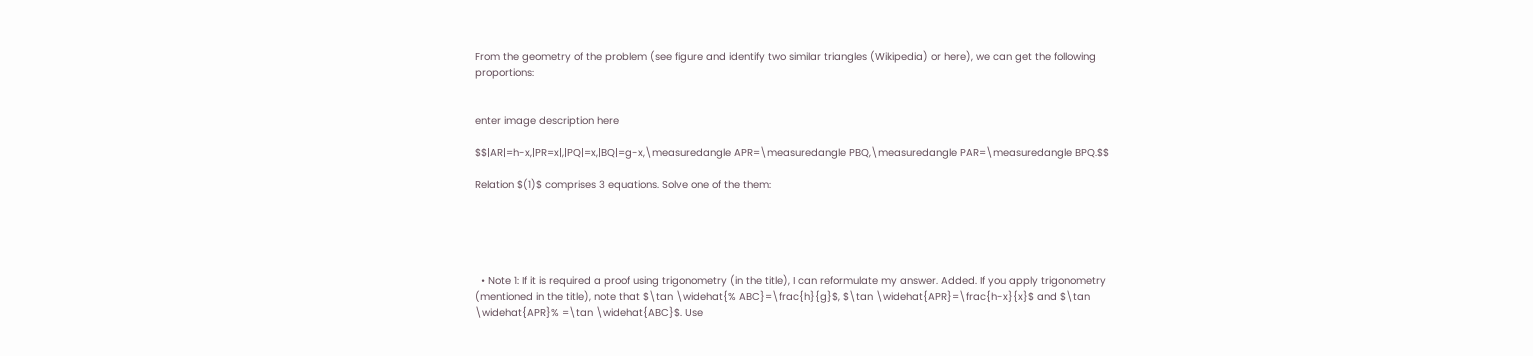From the geometry of the problem (see figure and identify two similar triangles (Wikipedia) or here), we can get the following proportions:


enter image description here

$$|AR|=h-x,|PR=x|,|PQ|=x,|BQ|=g-x,\measuredangle APR=\measuredangle PBQ,\measuredangle PAR=\measuredangle BPQ.$$

Relation $(1)$ comprises 3 equations. Solve one of the them:





  • Note 1: If it is required a proof using trigonometry (in the title), I can reformulate my answer. Added. If you apply trigonometry (mentioned in the title), note that $\tan \widehat{% ABC}=\frac{h}{g}$, $\tan \widehat{APR}=\frac{h-x}{x}$ and $\tan \widehat{APR}% =\tan \widehat{ABC}$. Use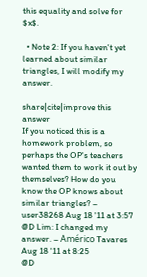this equality and solve for $x$.

  • Note 2: If you haven't yet learned about similar triangles, I will modify my answer.

share|cite|improve this answer
If you noticed this is a homework problem, so perhaps the OP's teachers wanted them to work it out by themselves? How do you know the OP knows about similar triangles? – user38268 Aug 18 '11 at 3:57
@D Lim: I changed my answer. – Américo Tavares Aug 18 '11 at 8:25
@D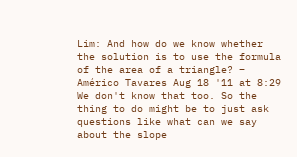Lim: And how do we know whether the solution is to use the formula of the area of a triangle? – Américo Tavares Aug 18 '11 at 8:29
We don't know that too. So the thing to do might be to just ask questions like what can we say about the slope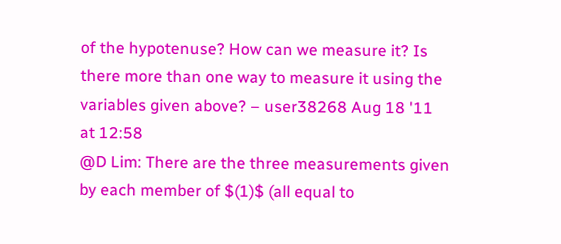of the hypotenuse? How can we measure it? Is there more than one way to measure it using the variables given above? – user38268 Aug 18 '11 at 12:58
@D Lim: There are the three measurements given by each member of $(1)$ (all equal to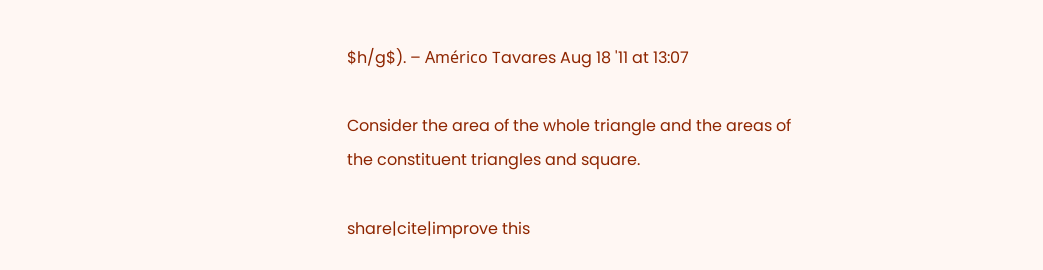$h/g$). – Américo Tavares Aug 18 '11 at 13:07

Consider the area of the whole triangle and the areas of the constituent triangles and square.

share|cite|improve this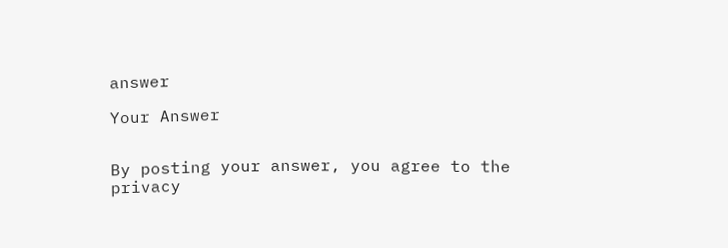answer

Your Answer


By posting your answer, you agree to the privacy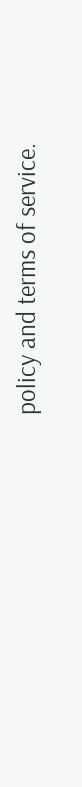policy and terms of service.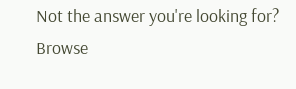Not the answer you're looking for? Browse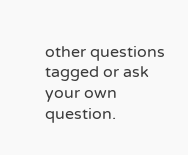other questions tagged or ask your own question.